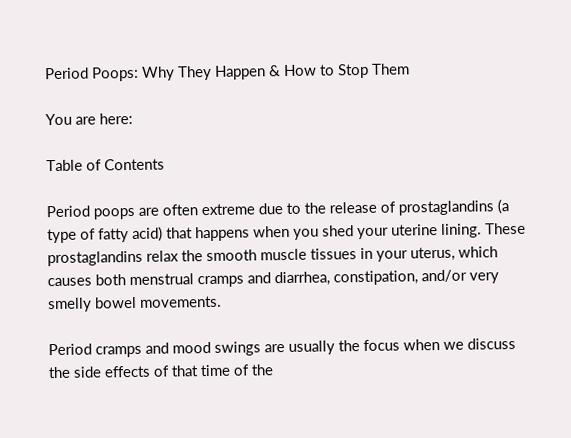Period Poops: Why They Happen & How to Stop Them

You are here:

Table of Contents

Period poops are often extreme due to the release of prostaglandins (a type of fatty acid) that happens when you shed your uterine lining. These prostaglandins relax the smooth muscle tissues in your uterus, which causes both menstrual cramps and diarrhea, constipation, and/or very smelly bowel movements.

Period cramps and mood swings are usually the focus when we discuss the side effects of that time of the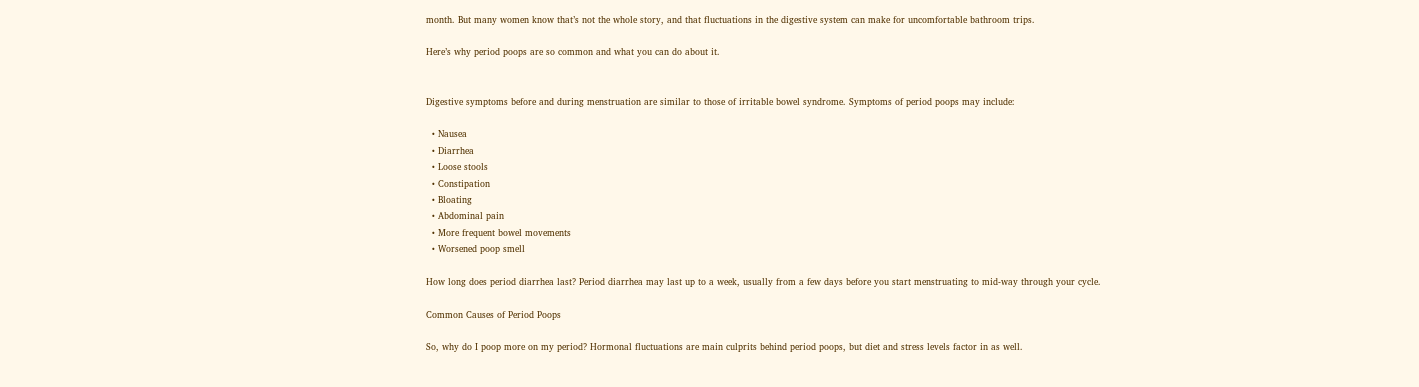month. But many women know that’s not the whole story, and that fluctuations in the digestive system can make for uncomfortable bathroom trips.

Here’s why period poops are so common and what you can do about it.


Digestive symptoms before and during menstruation are similar to those of irritable bowel syndrome. Symptoms of period poops may include:

  • Nausea
  • Diarrhea
  • Loose stools
  • Constipation
  • Bloating
  • Abdominal pain
  • More frequent bowel movements
  • Worsened poop smell

How long does period diarrhea last? Period diarrhea may last up to a week, usually from a few days before you start menstruating to mid-way through your cycle.

Common Causes of Period Poops

So, why do I poop more on my period? Hormonal fluctuations are main culprits behind period poops, but diet and stress levels factor in as well.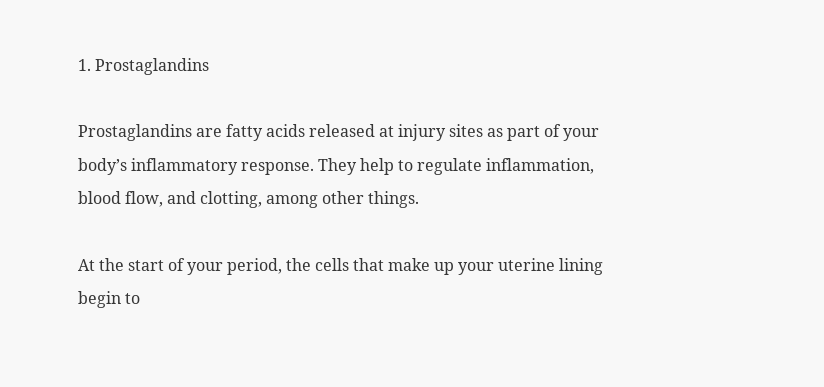1. Prostaglandins

Prostaglandins are fatty acids released at injury sites as part of your body’s inflammatory response. They help to regulate inflammation, blood flow, and clotting, among other things.

At the start of your period, the cells that make up your uterine lining begin to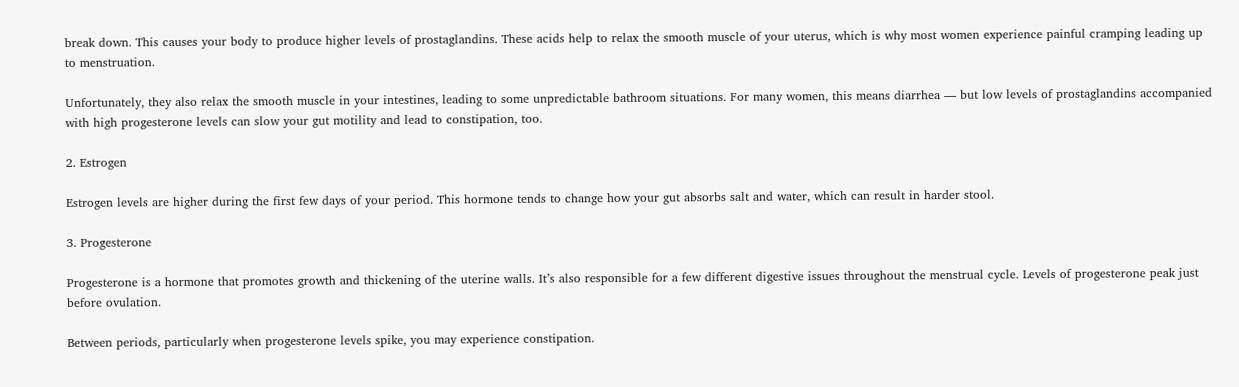break down. This causes your body to produce higher levels of prostaglandins. These acids help to relax the smooth muscle of your uterus, which is why most women experience painful cramping leading up to menstruation.

Unfortunately, they also relax the smooth muscle in your intestines, leading to some unpredictable bathroom situations. For many women, this means diarrhea — but low levels of prostaglandins accompanied with high progesterone levels can slow your gut motility and lead to constipation, too.

2. Estrogen

Estrogen levels are higher during the first few days of your period. This hormone tends to change how your gut absorbs salt and water, which can result in harder stool.

3. Progesterone

Progesterone is a hormone that promotes growth and thickening of the uterine walls. It’s also responsible for a few different digestive issues throughout the menstrual cycle. Levels of progesterone peak just before ovulation.

Between periods, particularly when progesterone levels spike, you may experience constipation.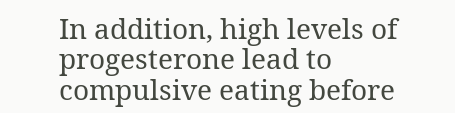In addition, high levels of progesterone lead to compulsive eating before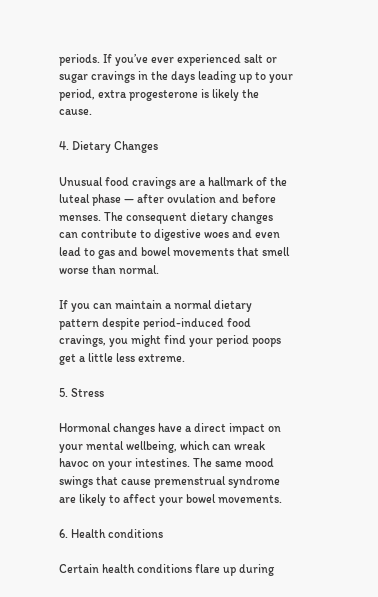periods. If you’ve ever experienced salt or sugar cravings in the days leading up to your period, extra progesterone is likely the cause.

4. Dietary Changes

Unusual food cravings are a hallmark of the luteal phase — after ovulation and before menses. The consequent dietary changes can contribute to digestive woes and even lead to gas and bowel movements that smell worse than normal.

If you can maintain a normal dietary pattern despite period-induced food cravings, you might find your period poops get a little less extreme.

5. Stress

Hormonal changes have a direct impact on your mental wellbeing, which can wreak havoc on your intestines. The same mood swings that cause premenstrual syndrome are likely to affect your bowel movements.

6. Health conditions

Certain health conditions flare up during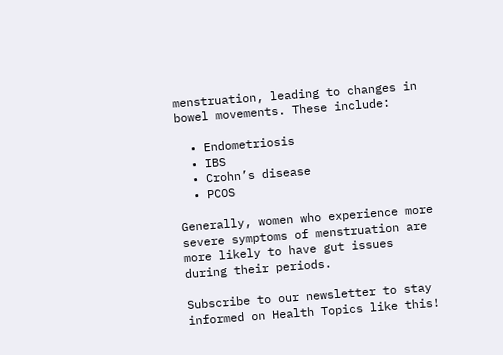menstruation, leading to changes in bowel movements. These include:

  • Endometriosis
  • IBS
  • Crohn’s disease
  • PCOS

Generally, women who experience more severe symptoms of menstruation are more likely to have gut issues during their periods.

Subscribe to our newsletter to stay informed on Health Topics like this!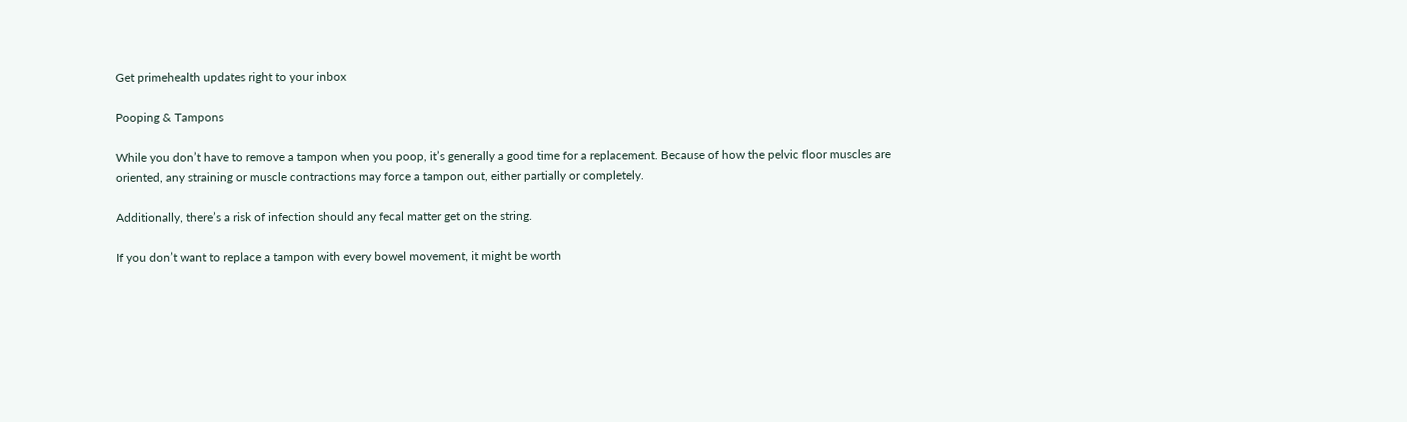Get primehealth updates right to your inbox

Pooping & Tampons

While you don’t have to remove a tampon when you poop, it’s generally a good time for a replacement. Because of how the pelvic floor muscles are oriented, any straining or muscle contractions may force a tampon out, either partially or completely.

Additionally, there’s a risk of infection should any fecal matter get on the string.

If you don’t want to replace a tampon with every bowel movement, it might be worth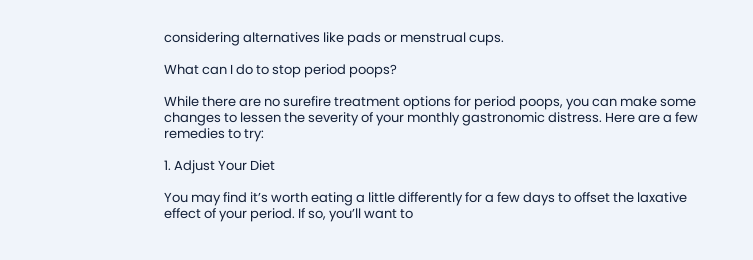considering alternatives like pads or menstrual cups.

What can I do to stop period poops?

While there are no surefire treatment options for period poops, you can make some changes to lessen the severity of your monthly gastronomic distress. Here are a few remedies to try:

1. Adjust Your Diet

You may find it’s worth eating a little differently for a few days to offset the laxative effect of your period. If so, you’ll want to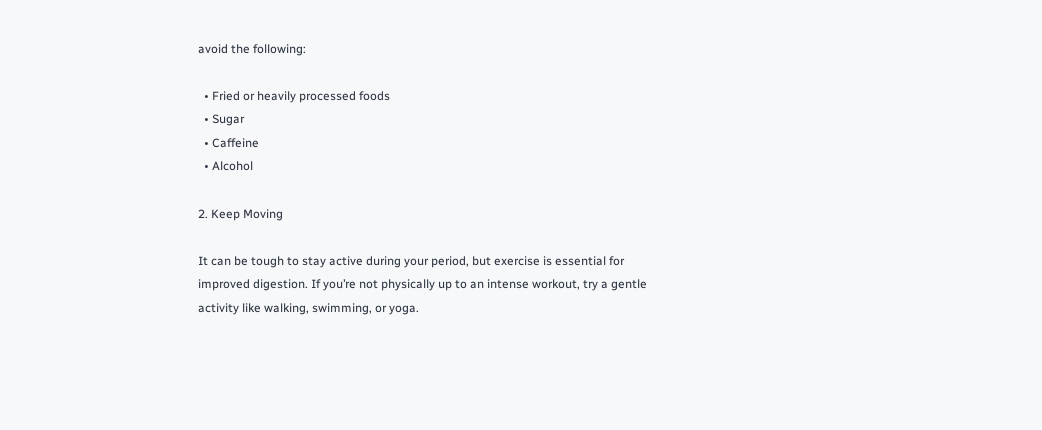avoid the following:

  • Fried or heavily processed foods
  • Sugar
  • Caffeine
  • Alcohol

2. Keep Moving

It can be tough to stay active during your period, but exercise is essential for improved digestion. If you’re not physically up to an intense workout, try a gentle activity like walking, swimming, or yoga.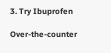3. Try Ibuprofen

Over-the-counter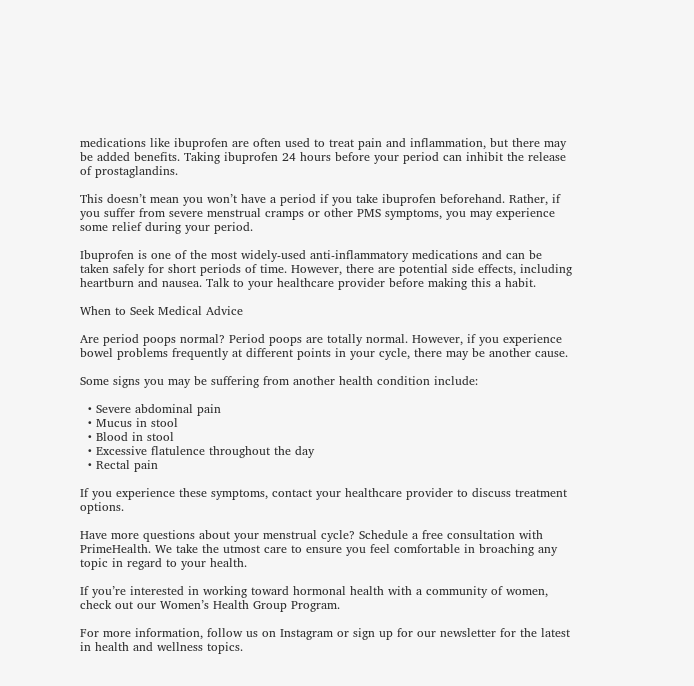medications like ibuprofen are often used to treat pain and inflammation, but there may be added benefits. Taking ibuprofen 24 hours before your period can inhibit the release of prostaglandins.

This doesn’t mean you won’t have a period if you take ibuprofen beforehand. Rather, if you suffer from severe menstrual cramps or other PMS symptoms, you may experience some relief during your period.

Ibuprofen is one of the most widely-used anti-inflammatory medications and can be taken safely for short periods of time. However, there are potential side effects, including heartburn and nausea. Talk to your healthcare provider before making this a habit.

When to Seek Medical Advice

Are period poops normal? Period poops are totally normal. However, if you experience bowel problems frequently at different points in your cycle, there may be another cause.

Some signs you may be suffering from another health condition include:

  • Severe abdominal pain
  • Mucus in stool
  • Blood in stool
  • Excessive flatulence throughout the day
  • Rectal pain

If you experience these symptoms, contact your healthcare provider to discuss treatment options.

Have more questions about your menstrual cycle? Schedule a free consultation with PrimeHealth. We take the utmost care to ensure you feel comfortable in broaching any topic in regard to your health.

If you’re interested in working toward hormonal health with a community of women, check out our Women’s Health Group Program.

For more information, follow us on Instagram or sign up for our newsletter for the latest in health and wellness topics.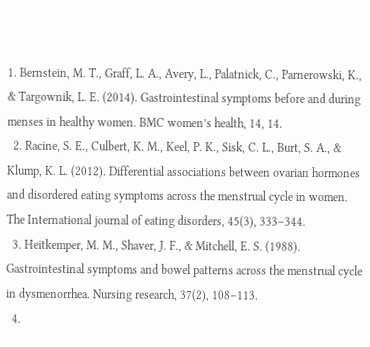1. Bernstein, M. T., Graff, L. A., Avery, L., Palatnick, C., Parnerowski, K., & Targownik, L. E. (2014). Gastrointestinal symptoms before and during menses in healthy women. BMC women’s health, 14, 14.
  2. Racine, S. E., Culbert, K. M., Keel, P. K., Sisk, C. L., Burt, S. A., & Klump, K. L. (2012). Differential associations between ovarian hormones and disordered eating symptoms across the menstrual cycle in women. The International journal of eating disorders, 45(3), 333–344.
  3. Heitkemper, M. M., Shaver, J. F., & Mitchell, E. S. (1988). Gastrointestinal symptoms and bowel patterns across the menstrual cycle in dysmenorrhea. Nursing research, 37(2), 108–113.
  4.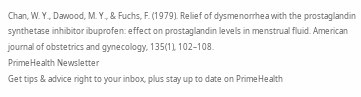Chan, W. Y., Dawood, M. Y., & Fuchs, F. (1979). Relief of dysmenorrhea with the prostaglandin synthetase inhibitor ibuprofen: effect on prostaglandin levels in menstrual fluid. American journal of obstetrics and gynecology, 135(1), 102–108.
PrimeHealth Newsletter
Get tips & advice right to your inbox, plus stay up to date on PrimeHealth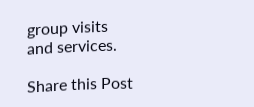group visits and services.

Share this Post